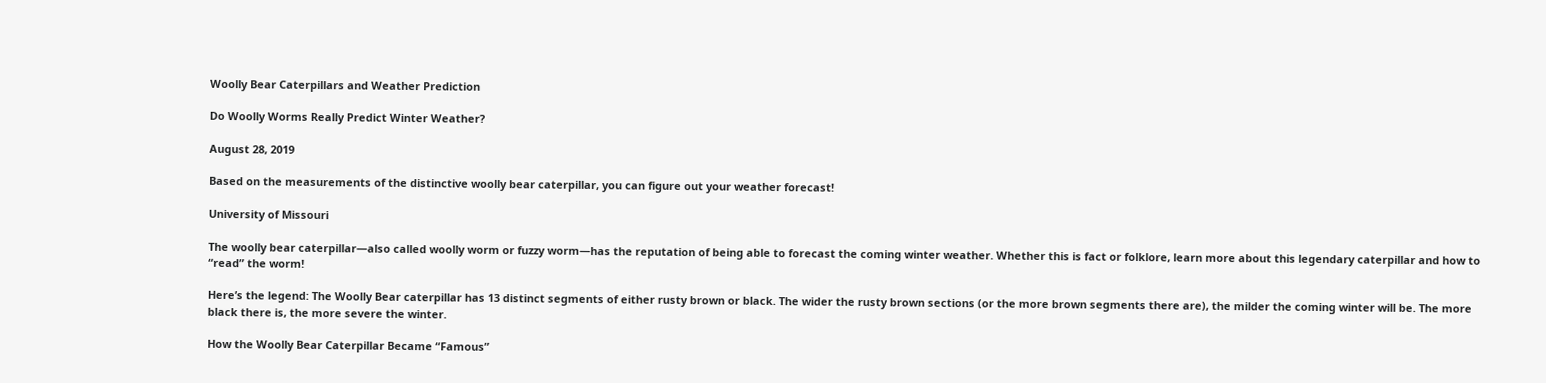Woolly Bear Caterpillars and Weather Prediction

Do Woolly Worms Really Predict Winter Weather?

August 28, 2019

Based on the measurements of the distinctive woolly bear caterpillar, you can figure out your weather forecast!

University of Missouri

The woolly bear caterpillar—also called woolly worm or fuzzy worm—has the reputation of being able to forecast the coming winter weather. Whether this is fact or folklore, learn more about this legendary caterpillar and how to “read” the worm!

Here’s the legend: The Woolly Bear caterpillar has 13 distinct segments of either rusty brown or black. The wider the rusty brown sections (or the more brown segments there are), the milder the coming winter will be. The more black there is, the more severe the winter.

How the Woolly Bear Caterpillar Became “Famous”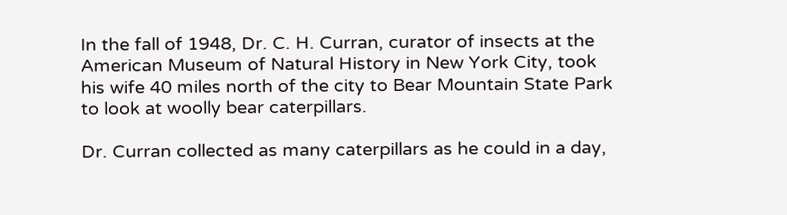In the fall of 1948, Dr. C. H. Curran, curator of insects at the American Museum of Natural History in New York City, took his wife 40 miles north of the city to Bear Mountain State Park to look at woolly bear caterpillars.

Dr. Curran collected as many caterpillars as he could in a day,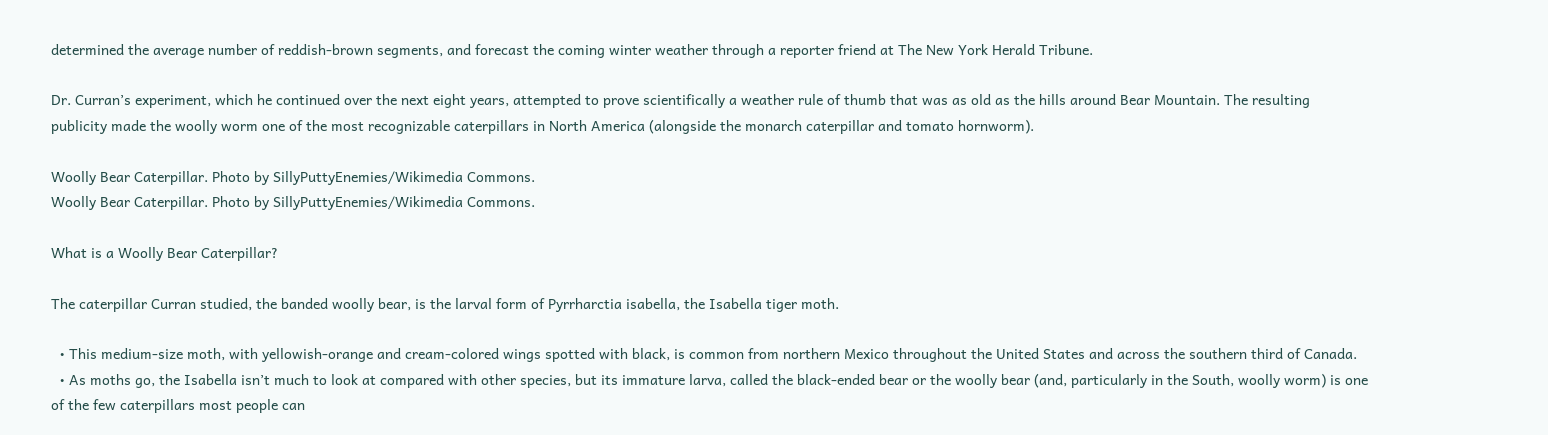determined the average number of reddish-brown segments, and forecast the coming winter weather through a reporter friend at The New York Herald Tribune.

Dr. Curran’s experiment, which he continued over the next eight years, attempted to prove scientifically a weather rule of thumb that was as old as the hills around Bear Mountain. The resulting publicity made the woolly worm one of the most recognizable caterpillars in North America (alongside the monarch caterpillar and tomato hornworm).

Woolly Bear Caterpillar. Photo by SillyPuttyEnemies/Wikimedia Commons.
Woolly Bear Caterpillar. Photo by SillyPuttyEnemies/Wikimedia Commons.

What is a Woolly Bear Caterpillar?

The caterpillar Curran studied, the banded woolly bear, is the larval form of Pyrrharctia isabella, the Isabella tiger moth.

  • This medium-size moth, with yellowish-orange and cream-colored wings spotted with black, is common from northern Mexico throughout the United States and across the southern third of Canada.
  • As moths go, the Isabella isn’t much to look at compared with other species, but its immature larva, called the black-ended bear or the woolly bear (and, particularly in the South, woolly worm) is one of the few caterpillars most people can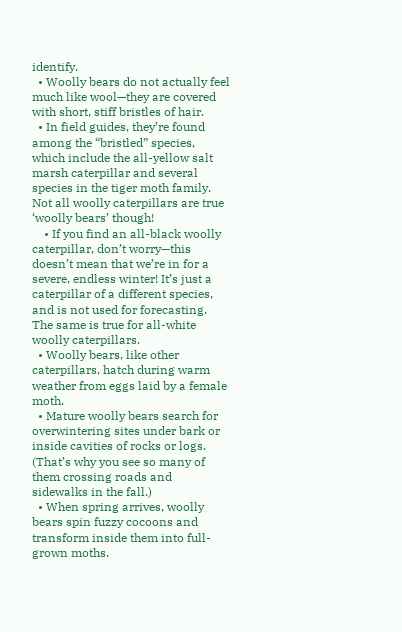identify.
  • Woolly bears do not actually feel much like wool—they are covered with short, stiff bristles of hair.
  • In field guides, they’re found among the “bristled” species, which include the all-yellow salt marsh caterpillar and several species in the tiger moth family. Not all woolly caterpillars are true ‘woolly bears’ though!
    • If you find an all-black woolly caterpillar, don’t worry—this doesn’t mean that we’re in for a severe, endless winter! It’s just a caterpillar of a different species, and is not used for forecasting. The same is true for all-white woolly caterpillars.
  • Woolly bears, like other caterpillars, hatch during warm weather from eggs laid by a female moth.
  • Mature woolly bears search for overwintering sites under bark or inside cavities of rocks or logs. (That’s why you see so many of them crossing roads and sidewalks in the fall.)
  • When spring arrives, woolly bears spin fuzzy cocoons and transform inside them into full-grown moths.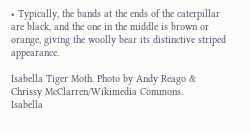• Typically, the bands at the ends of the caterpillar are black, and the one in the middle is brown or orange, giving the woolly bear its distinctive striped appearance.

Isabella Tiger Moth. Photo by Andy Reago & Chrissy McClarren/Wikimedia Commons.
Isabella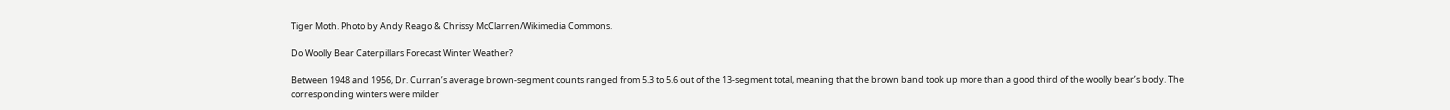Tiger Moth. Photo by Andy Reago & Chrissy McClarren/Wikimedia Commons.

Do Woolly Bear Caterpillars Forecast Winter Weather?

Between 1948 and 1956, Dr. Curran’s average brown-segment counts ranged from 5.3 to 5.6 out of the 13-segment total, meaning that the brown band took up more than a good third of the woolly bear’s body. The corresponding winters were milder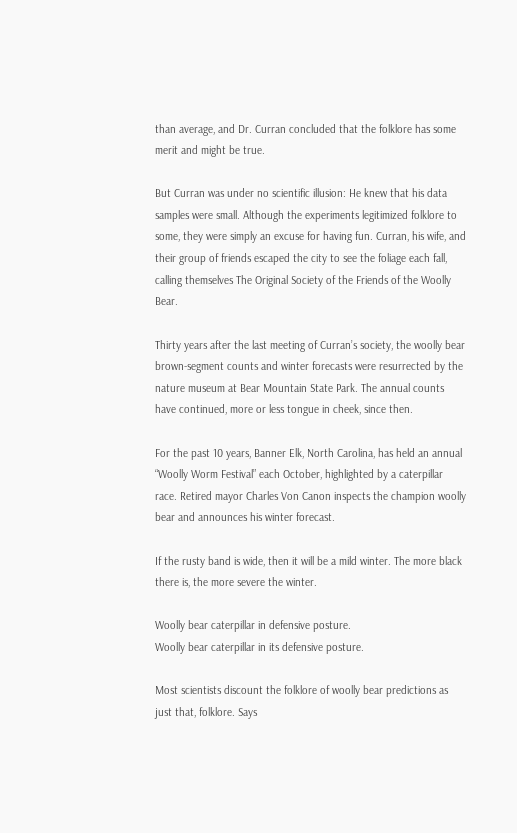than average, and Dr. Curran concluded that the folklore has some merit and might be true.

But Curran was under no scientific illusion: He knew that his data samples were small. Although the experiments legitimized folklore to some, they were simply an excuse for having fun. Curran, his wife, and their group of friends escaped the city to see the foliage each fall, calling themselves The Original Society of the Friends of the Woolly Bear.

Thirty years after the last meeting of Curran’s society, the woolly bear brown-segment counts and winter forecasts were resurrected by the nature museum at Bear Mountain State Park. The annual counts have continued, more or less tongue in cheek, since then.

For the past 10 years, Banner Elk, North Carolina, has held an annual “Woolly Worm Festival” each October, highlighted by a caterpillar race. Retired mayor Charles Von Canon inspects the champion woolly bear and announces his winter forecast.

If the rusty band is wide, then it will be a mild winter. The more black there is, the more severe the winter.

Woolly bear caterpillar in defensive posture.
Woolly bear caterpillar in its defensive posture.

Most scientists discount the folklore of woolly bear predictions as just that, folklore. Says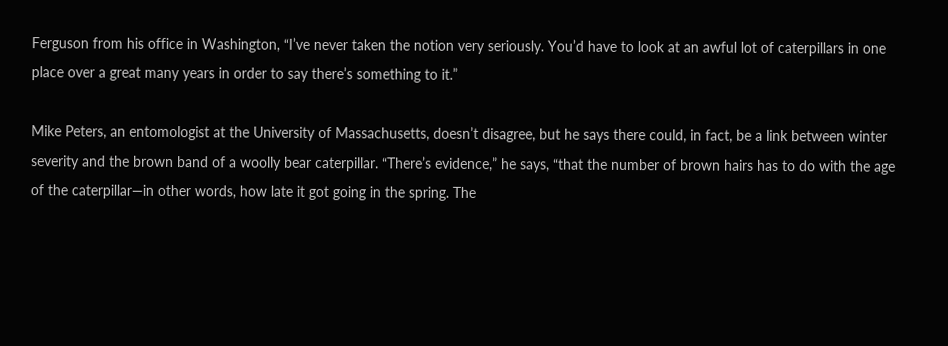Ferguson from his office in Washington, “I’ve never taken the notion very seriously. You’d have to look at an awful lot of caterpillars in one place over a great many years in order to say there’s something to it.”

Mike Peters, an entomologist at the University of Massachusetts, doesn’t disagree, but he says there could, in fact, be a link between winter severity and the brown band of a woolly bear caterpillar. “There’s evidence,” he says, “that the number of brown hairs has to do with the age of the caterpillar—in other words, how late it got going in the spring. The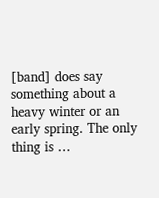[band] does say something about a heavy winter or an early spring. The only thing is …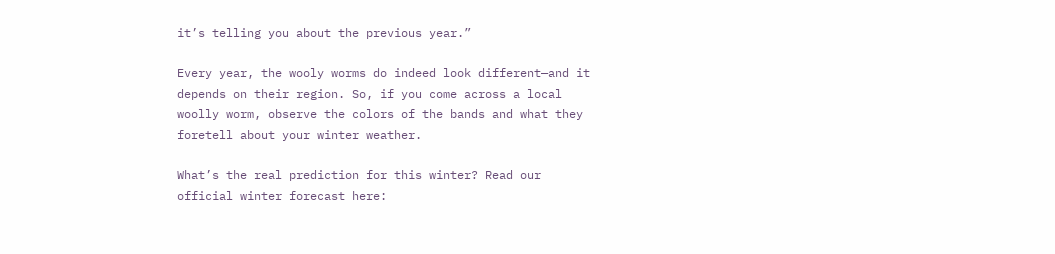it’s telling you about the previous year.”

Every year, the wooly worms do indeed look different—and it depends on their region. So, if you come across a local woolly worm, observe the colors of the bands and what they foretell about your winter weather.

What’s the real prediction for this winter? Read our official winter forecast here: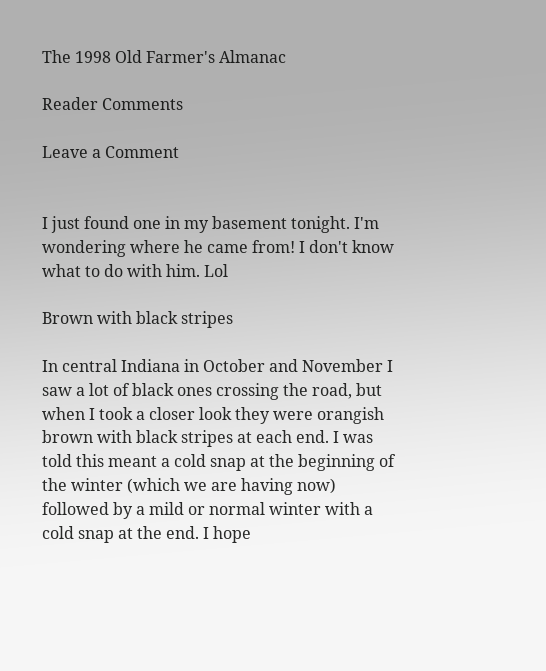The 1998 Old Farmer's Almanac

Reader Comments

Leave a Comment


I just found one in my basement tonight. I'm wondering where he came from! I don't know what to do with him. Lol

Brown with black stripes

In central Indiana in October and November I saw a lot of black ones crossing the road, but when I took a closer look they were orangish brown with black stripes at each end. I was told this meant a cold snap at the beginning of the winter (which we are having now) followed by a mild or normal winter with a cold snap at the end. I hope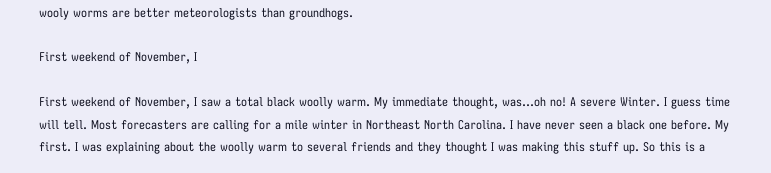wooly worms are better meteorologists than groundhogs.

First weekend of November, I

First weekend of November, I saw a total black woolly warm. My immediate thought, was...oh no! A severe Winter. I guess time will tell. Most forecasters are calling for a mile winter in Northeast North Carolina. I have never seen a black one before. My first. I was explaining about the woolly warm to several friends and they thought I was making this stuff up. So this is a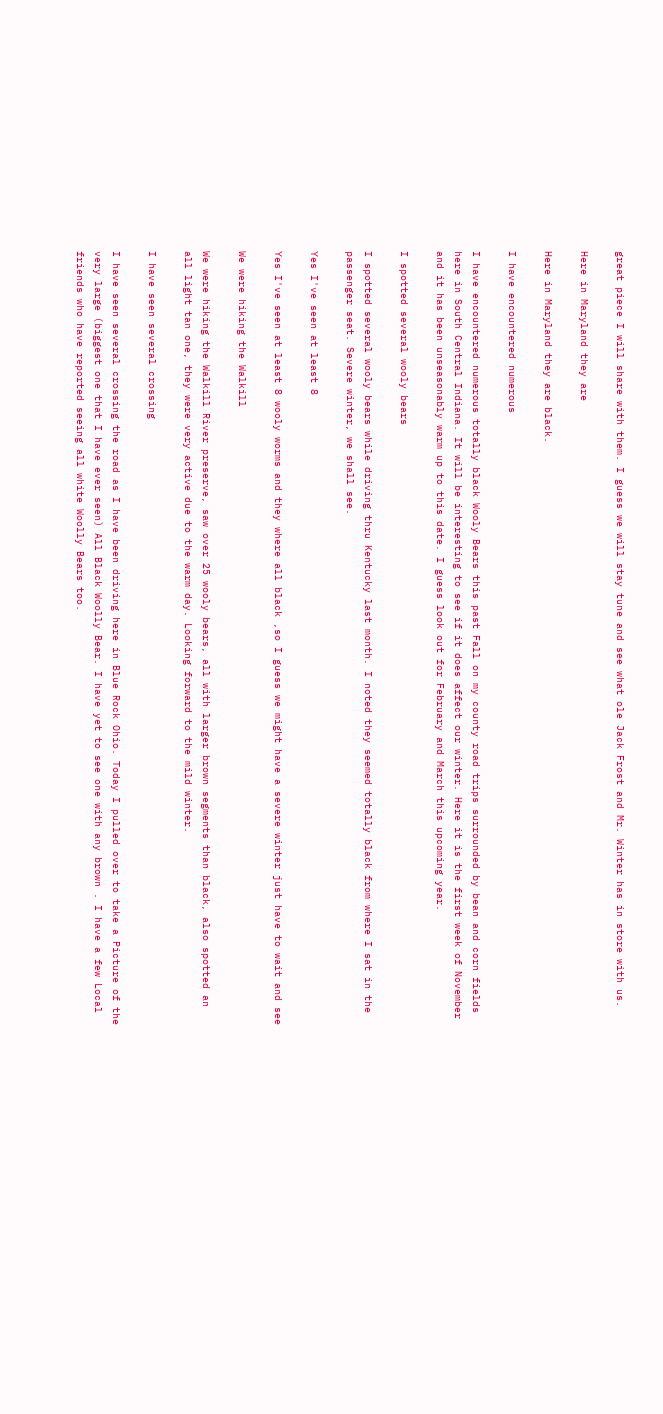great piece I will share with them. I guess we will stay tune and see what ole Jack Frost and Mr. Winter has in store with us.

Here in Maryland they are

Here in Maryland they are black.

I have encountered numerous

I have encountered numerous totally black Wooly Bears this past Fall on my county road trips surrounded by bean and corn fields here in South Central Indiana. It will be interesting to see if it does affect our winter. Here it is the first week of November and it has been unseasonably warm up to this date. I guess look out for February and March this upcoming year.

I spotted several wooly bears

I spotted several wooly bears while driving thru Kentucky last month. I noted they seemed totally black from where I sat in the passenger seat. Severe winter, we shall see.

Yes I've seen at least 8

Yes I've seen at least 8 wooly worms and they where all black ,so I guess we might have a severe winter just have to wait and see

We were hiking the Walkill

We were hiking the Walkill River preserve, saw over 25 wooly bears, all with larger brown segments than black, also spotted an all light tan one, they were very active due to the warm day. Looking forward to the mild winter.

I have seen several crossing

I have seen several crossing the road as I have been driving here in Blue Rock Ohio. Today I pulled over to take a Picture of the very large (biggest one that I have ever seen) All Black Woolly Bear. I have yet to see one with any brown . I have a few Local friends who have reported seeing all white Woolly Bears too.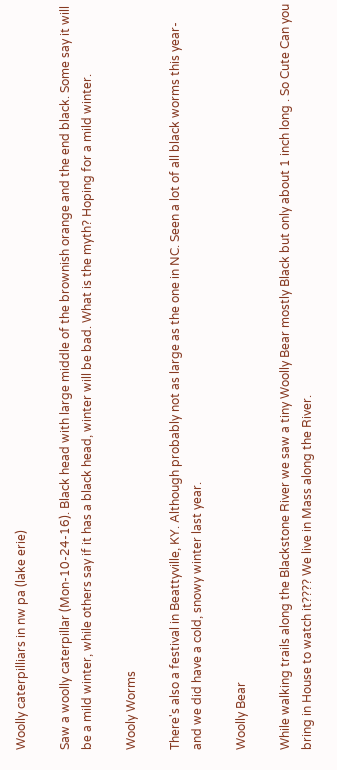Woolly caterpilliars in nw pa (lake erie)

Saw a woolly caterpillar (Mon-10-24-16). Black head with large middle of the brownish orange and the end black. Some say it will be a mild winter, while others say if it has a black head, winter will be bad. What is the myth? Hoping for a mild winter.

Wooly Worms

There's also a festival in Beattyville, KY. Although probably not as large as the one in NC. Seen a lot of all black worms this year- and we did have a cold, snowy winter last year.

Woolly Bear

While walking trails along the Blackstone River we saw a tiny Woolly Bear mostly Black but only about 1 inch long . So Cute Can you bring in House to watch it???? We live in Mass along the River.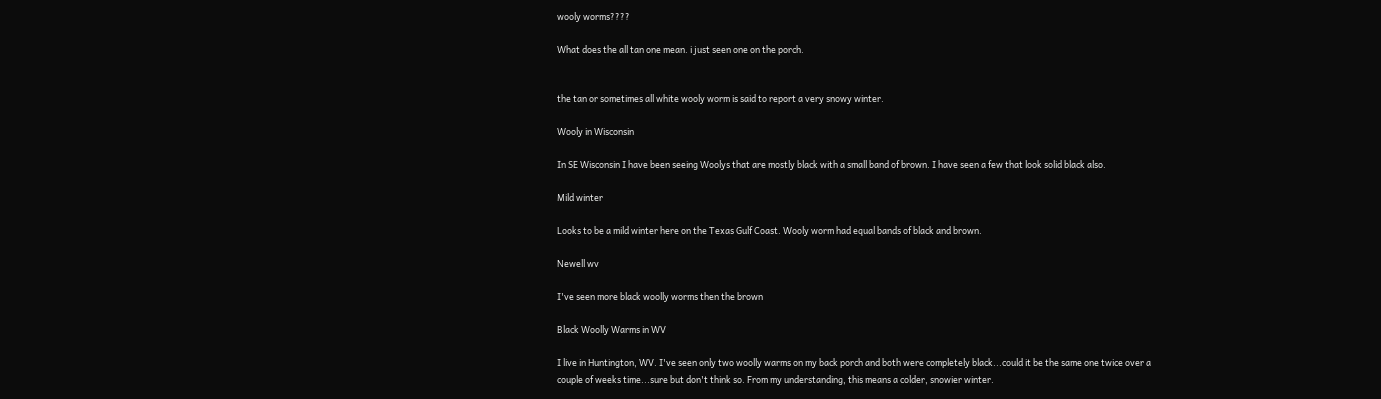wooly worms????

What does the all tan one mean. i just seen one on the porch.


the tan or sometimes all white wooly worm is said to report a very snowy winter.

Wooly in Wisconsin

In SE Wisconsin I have been seeing Woolys that are mostly black with a small band of brown. I have seen a few that look solid black also.

Mild winter

Looks to be a mild winter here on the Texas Gulf Coast. Wooly worm had equal bands of black and brown.

Newell wv

I've seen more black woolly worms then the brown

Black Woolly Warms in WV

I live in Huntington, WV. I've seen only two woolly warms on my back porch and both were completely black...could it be the same one twice over a couple of weeks time...sure but don't think so. From my understanding, this means a colder, snowier winter.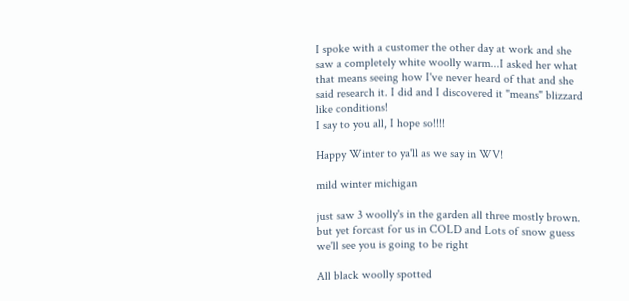I spoke with a customer the other day at work and she saw a completely white woolly warm...I asked her what that means seeing how I've never heard of that and she said research it. I did and I discovered it "means" blizzard like conditions!
I say to you all, I hope so!!!!

Happy Winter to ya'll as we say in WV!

mild winter michigan

just saw 3 woolly's in the garden all three mostly brown. but yet forcast for us in COLD and Lots of snow guess we'll see you is going to be right

All black woolly spotted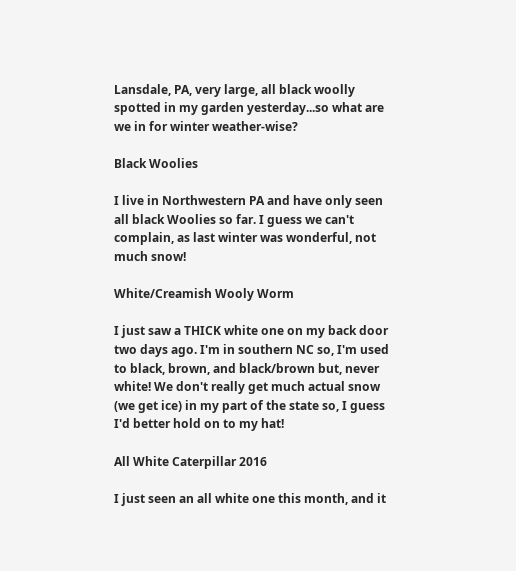Lansdale, PA, very large, all black woolly spotted in my garden yesterday...so what are we in for winter weather-wise?

Black Woolies

I live in Northwestern PA and have only seen all black Woolies so far. I guess we can't complain, as last winter was wonderful, not much snow!

White/Creamish Wooly Worm

I just saw a THICK white one on my back door two days ago. I'm in southern NC so, I'm used to black, brown, and black/brown but, never white! We don't really get much actual snow (we get ice) in my part of the state so, I guess I'd better hold on to my hat!

All White Caterpillar 2016

I just seen an all white one this month, and it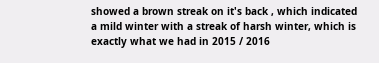showed a brown streak on it's back , which indicated a mild winter with a streak of harsh winter, which is exactly what we had in 2015 / 2016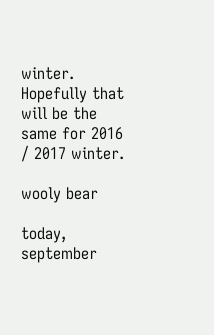winter. Hopefully that will be the same for 2016 / 2017 winter.

wooly bear

today, september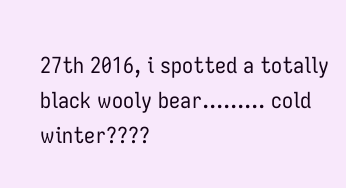27th 2016, i spotted a totally black wooly bear......... cold winter????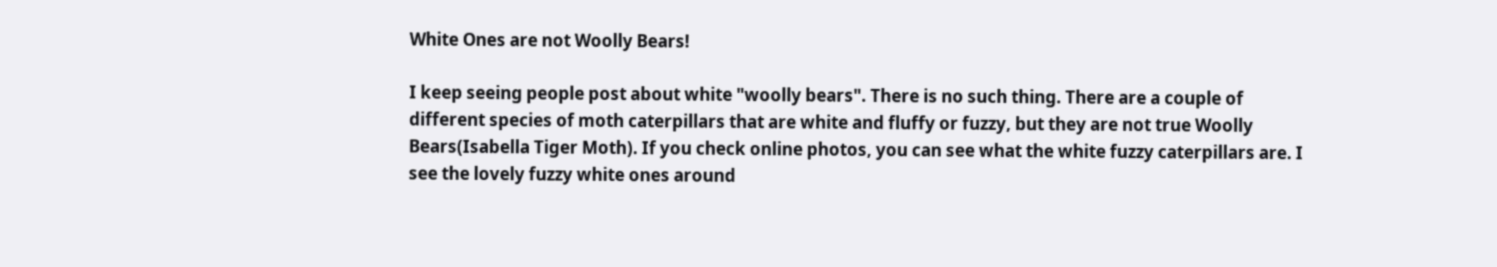White Ones are not Woolly Bears!

I keep seeing people post about white "woolly bears". There is no such thing. There are a couple of different species of moth caterpillars that are white and fluffy or fuzzy, but they are not true Woolly Bears(Isabella Tiger Moth). If you check online photos, you can see what the white fuzzy caterpillars are. I see the lovely fuzzy white ones around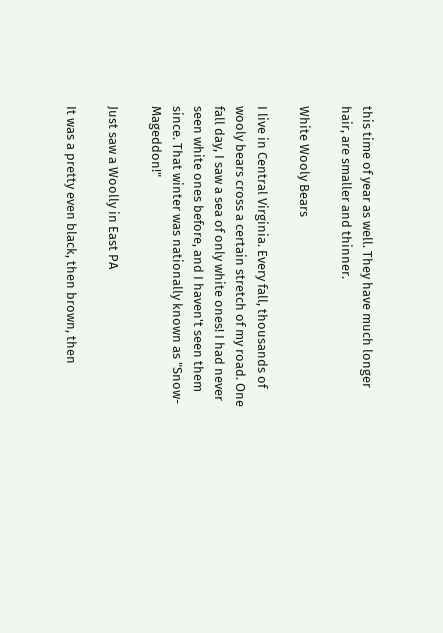this time of year as well. They have much longer hair, are smaller and thinner.

White Wooly Bears

I live in Central Virginia. Every fall, thousands of wooly bears cross a certain stretch of my road. One fall day, I saw a sea of only white ones! I had never seen white ones before, and I haven't seen them since. That winter was nationally known as "Snow-Mageddon!"

Just saw a Woolly in East PA

It was a pretty even black, then brown, then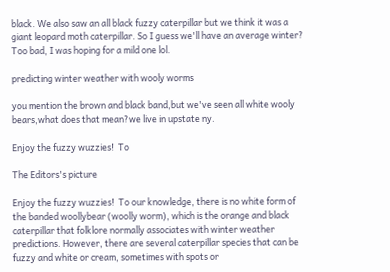black. We also saw an all black fuzzy caterpillar but we think it was a giant leopard moth caterpillar. So I guess we'll have an average winter? Too bad, I was hoping for a mild one lol.

predicting winter weather with wooly worms

you mention the brown and black band,but we've seen all white wooly bears,what does that mean?we live in upstate ny.

Enjoy the fuzzy wuzzies!  To

The Editors's picture

Enjoy the fuzzy wuzzies!  To our knowledge, there is no white form of the banded woollybear (woolly worm), which is the orange and black caterpillar that folklore normally associates with winter weather predictions. However, there are several caterpillar species that can be fuzzy and white or cream, sometimes with spots or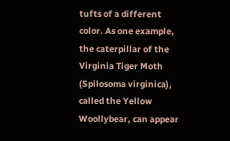tufts of a different color. As one example, the caterpillar of the Virginia Tiger Moth (Spilosoma virginica), called the Yellow Woollybear, can appear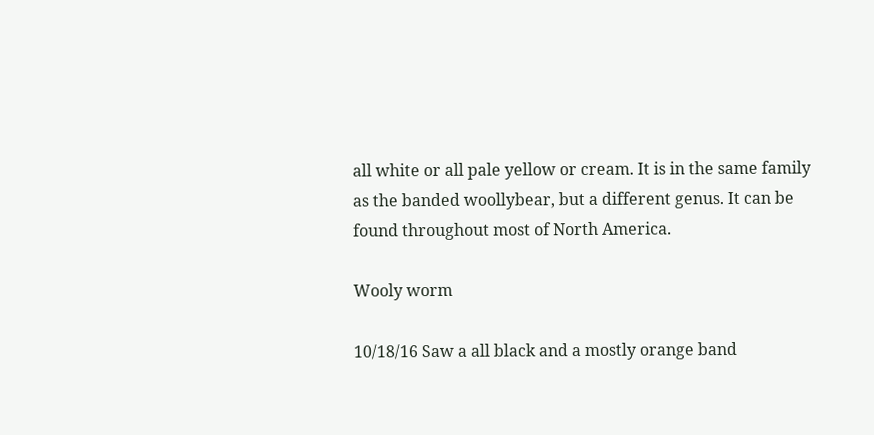all white or all pale yellow or cream. It is in the same family as the banded woollybear, but a different genus. It can be found throughout most of North America.

Wooly worm

10/18/16 Saw a all black and a mostly orange band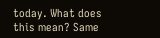today. What does this mean? Same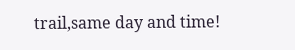trail,same day and time!